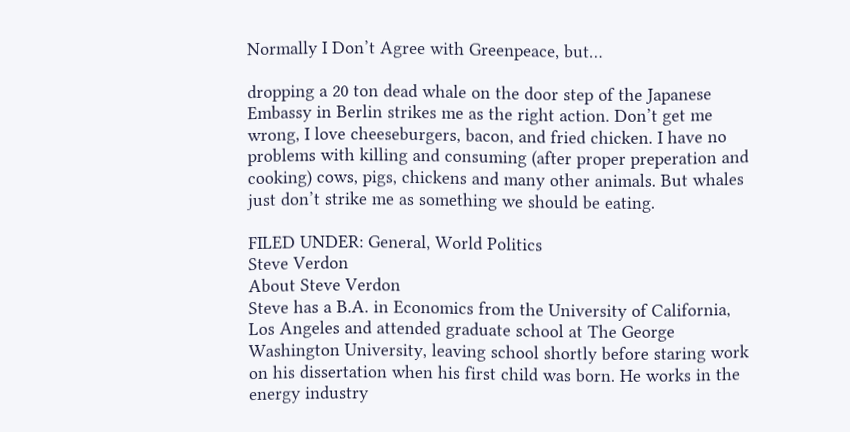Normally I Don’t Agree with Greenpeace, but…

dropping a 20 ton dead whale on the door step of the Japanese Embassy in Berlin strikes me as the right action. Don’t get me wrong, I love cheeseburgers, bacon, and fried chicken. I have no problems with killing and consuming (after proper preperation and cooking) cows, pigs, chickens and many other animals. But whales just don’t strike me as something we should be eating.

FILED UNDER: General, World Politics
Steve Verdon
About Steve Verdon
Steve has a B.A. in Economics from the University of California, Los Angeles and attended graduate school at The George Washington University, leaving school shortly before staring work on his dissertation when his first child was born. He works in the energy industry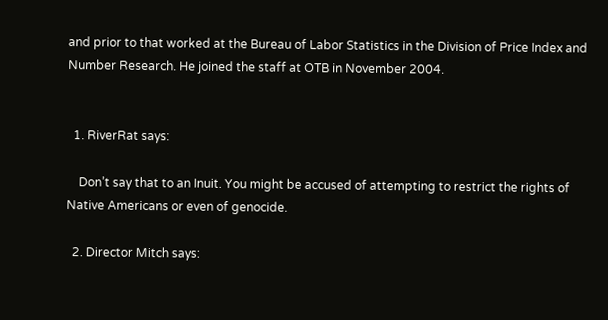and prior to that worked at the Bureau of Labor Statistics in the Division of Price Index and Number Research. He joined the staff at OTB in November 2004.


  1. RiverRat says:

    Don’t say that to an Inuit. You might be accused of attempting to restrict the rights of Native Americans or even of genocide.

  2. Director Mitch says: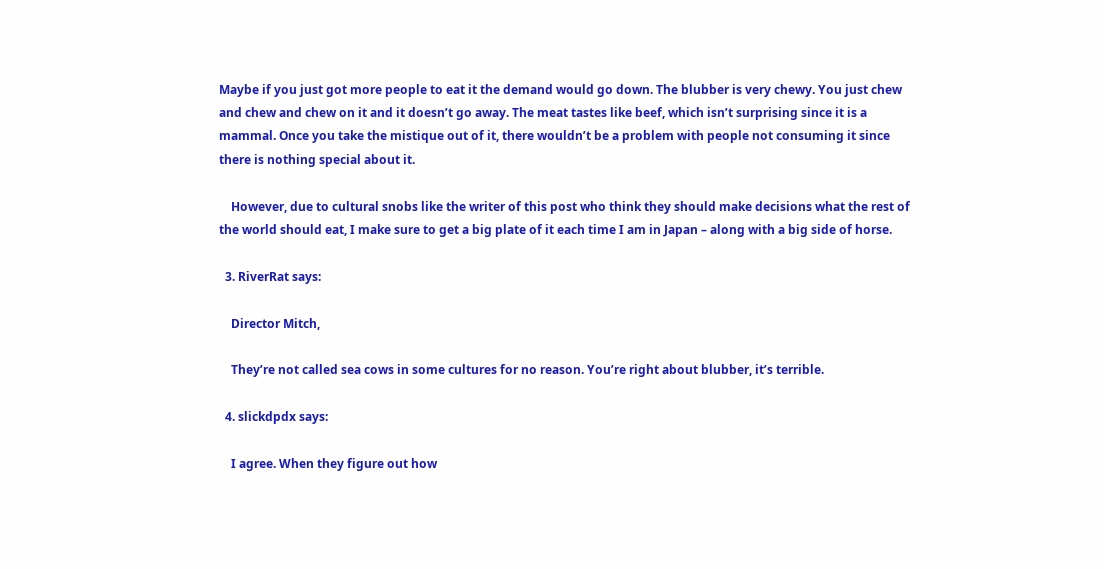Maybe if you just got more people to eat it the demand would go down. The blubber is very chewy. You just chew and chew and chew on it and it doesn’t go away. The meat tastes like beef, which isn’t surprising since it is a mammal. Once you take the mistique out of it, there wouldn’t be a problem with people not consuming it since there is nothing special about it.

    However, due to cultural snobs like the writer of this post who think they should make decisions what the rest of the world should eat, I make sure to get a big plate of it each time I am in Japan – along with a big side of horse.

  3. RiverRat says:

    Director Mitch,

    They’re not called sea cows in some cultures for no reason. You’re right about blubber, it’s terrible.

  4. slickdpdx says:

    I agree. When they figure out how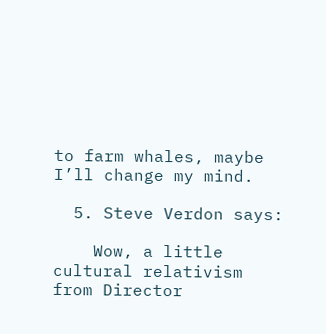to farm whales, maybe I’ll change my mind.

  5. Steve Verdon says:

    Wow, a little cultural relativism from Director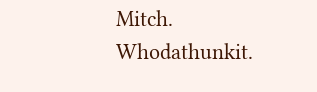Mitch. Whodathunkit.